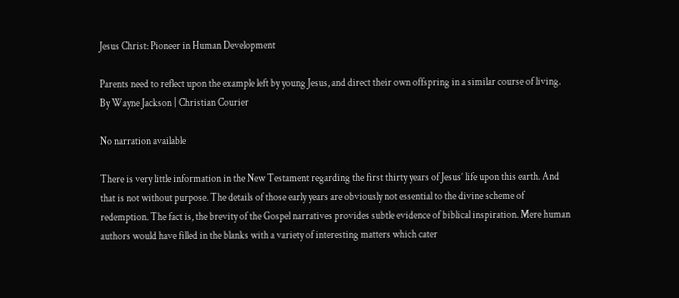Jesus Christ: Pioneer in Human Development

Parents need to reflect upon the example left by young Jesus, and direct their own offspring in a similar course of living.
By Wayne Jackson | Christian Courier

No narration available

There is very little information in the New Testament regarding the first thirty years of Jesus’ life upon this earth. And that is not without purpose. The details of those early years are obviously not essential to the divine scheme of redemption. The fact is, the brevity of the Gospel narratives provides subtle evidence of biblical inspiration. Mere human authors would have filled in the blanks with a variety of interesting matters which cater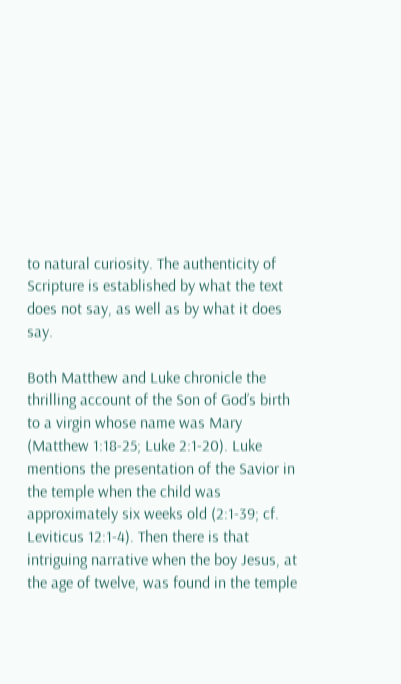to natural curiosity. The authenticity of Scripture is established by what the text does not say, as well as by what it does say.

Both Matthew and Luke chronicle the thrilling account of the Son of God’s birth to a virgin whose name was Mary (Matthew 1:18-25; Luke 2:1-20). Luke mentions the presentation of the Savior in the temple when the child was approximately six weeks old (2:1-39; cf. Leviticus 12:1-4). Then there is that intriguing narrative when the boy Jesus, at the age of twelve, was found in the temple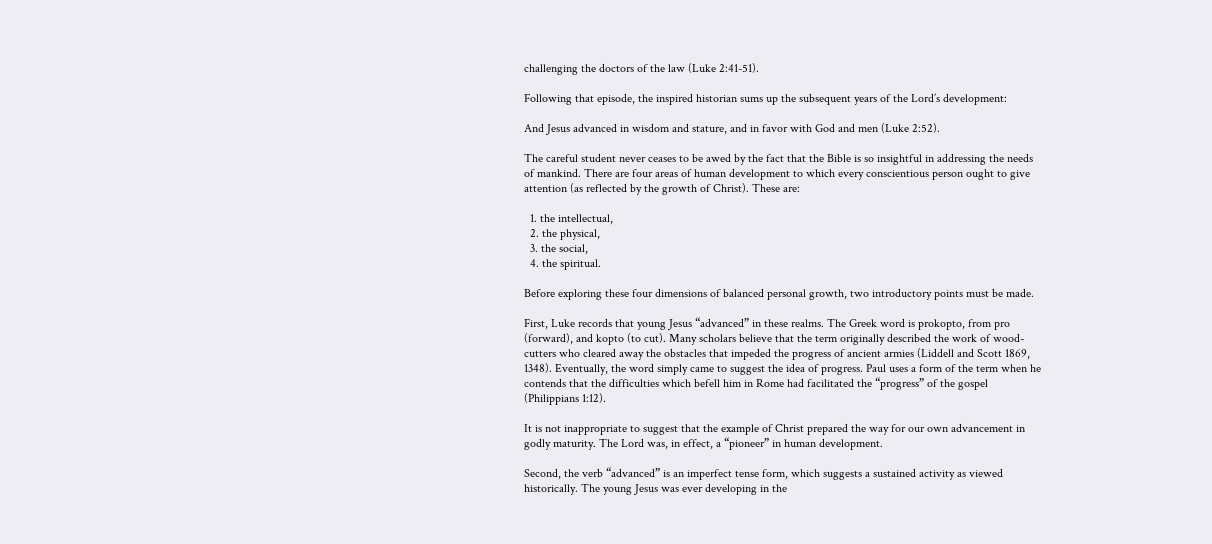challenging the doctors of the law (Luke 2:41-51).

Following that episode, the inspired historian sums up the subsequent years of the Lord’s development:

And Jesus advanced in wisdom and stature, and in favor with God and men (Luke 2:52).

The careful student never ceases to be awed by the fact that the Bible is so insightful in addressing the needs of mankind. There are four areas of human development to which every conscientious person ought to give attention (as reflected by the growth of Christ). These are:

  1. the intellectual,
  2. the physical,
  3. the social,
  4. the spiritual.

Before exploring these four dimensions of balanced personal growth, two introductory points must be made.

First, Luke records that young Jesus “advanced” in these realms. The Greek word is prokopto, from pro (forward), and kopto (to cut). Many scholars believe that the term originally described the work of wood-cutters who cleared away the obstacles that impeded the progress of ancient armies (Liddell and Scott 1869, 1348). Eventually, the word simply came to suggest the idea of progress. Paul uses a form of the term when he contends that the difficulties which befell him in Rome had facilitated the “progress” of the gospel (Philippians 1:12).

It is not inappropriate to suggest that the example of Christ prepared the way for our own advancement in godly maturity. The Lord was, in effect, a “pioneer” in human development.

Second, the verb “advanced” is an imperfect tense form, which suggests a sustained activity as viewed historically. The young Jesus was ever developing in the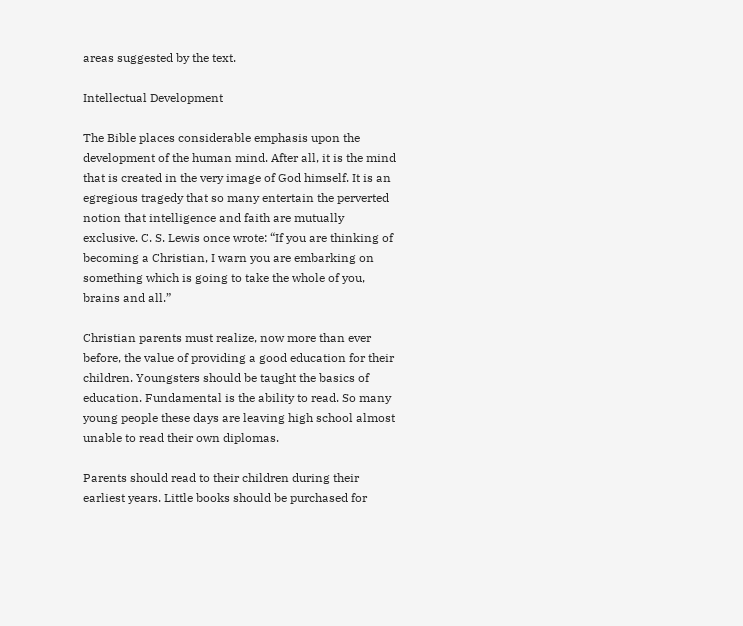areas suggested by the text.

Intellectual Development

The Bible places considerable emphasis upon the development of the human mind. After all, it is the mind that is created in the very image of God himself. It is an egregious tragedy that so many entertain the perverted notion that intelligence and faith are mutually exclusive. C. S. Lewis once wrote: “If you are thinking of becoming a Christian, I warn you are embarking on something which is going to take the whole of you, brains and all.”

Christian parents must realize, now more than ever before, the value of providing a good education for their children. Youngsters should be taught the basics of education. Fundamental is the ability to read. So many young people these days are leaving high school almost unable to read their own diplomas.

Parents should read to their children during their earliest years. Little books should be purchased for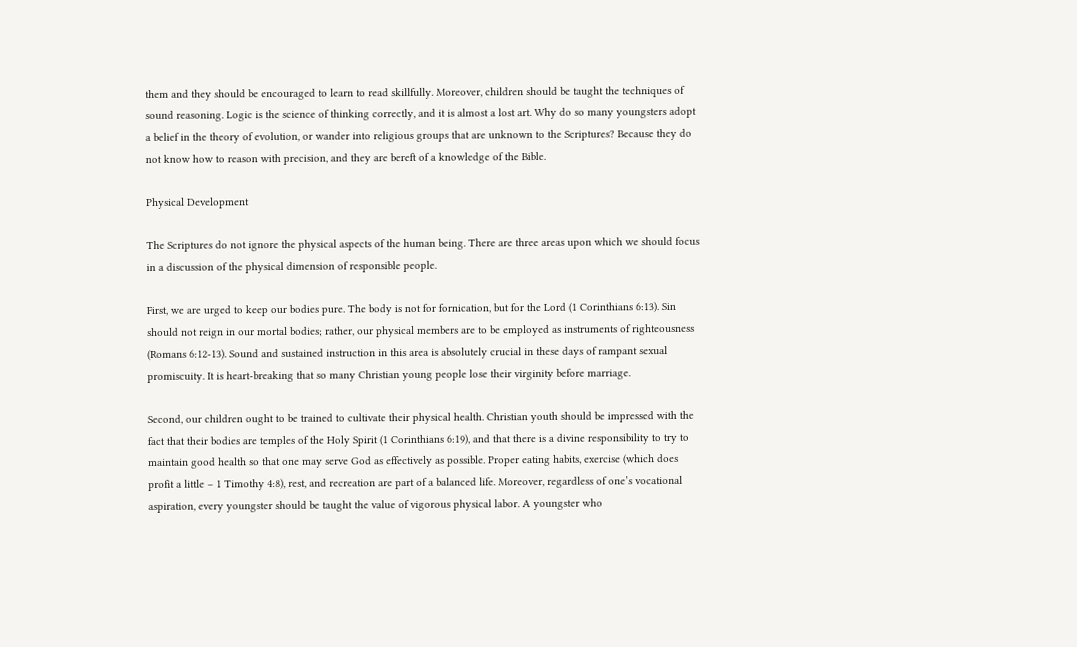them and they should be encouraged to learn to read skillfully. Moreover, children should be taught the techniques of sound reasoning. Logic is the science of thinking correctly, and it is almost a lost art. Why do so many youngsters adopt a belief in the theory of evolution, or wander into religious groups that are unknown to the Scriptures? Because they do not know how to reason with precision, and they are bereft of a knowledge of the Bible.

Physical Development

The Scriptures do not ignore the physical aspects of the human being. There are three areas upon which we should focus in a discussion of the physical dimension of responsible people.

First, we are urged to keep our bodies pure. The body is not for fornication, but for the Lord (1 Corinthians 6:13). Sin should not reign in our mortal bodies; rather, our physical members are to be employed as instruments of righteousness (Romans 6:12-13). Sound and sustained instruction in this area is absolutely crucial in these days of rampant sexual promiscuity. It is heart-breaking that so many Christian young people lose their virginity before marriage.

Second, our children ought to be trained to cultivate their physical health. Christian youth should be impressed with the fact that their bodies are temples of the Holy Spirit (1 Corinthians 6:19), and that there is a divine responsibility to try to maintain good health so that one may serve God as effectively as possible. Proper eating habits, exercise (which does profit a little – 1 Timothy 4:8), rest, and recreation are part of a balanced life. Moreover, regardless of one’s vocational aspiration, every youngster should be taught the value of vigorous physical labor. A youngster who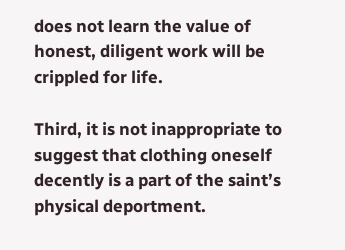does not learn the value of honest, diligent work will be crippled for life.

Third, it is not inappropriate to suggest that clothing oneself decently is a part of the saint’s physical deportment.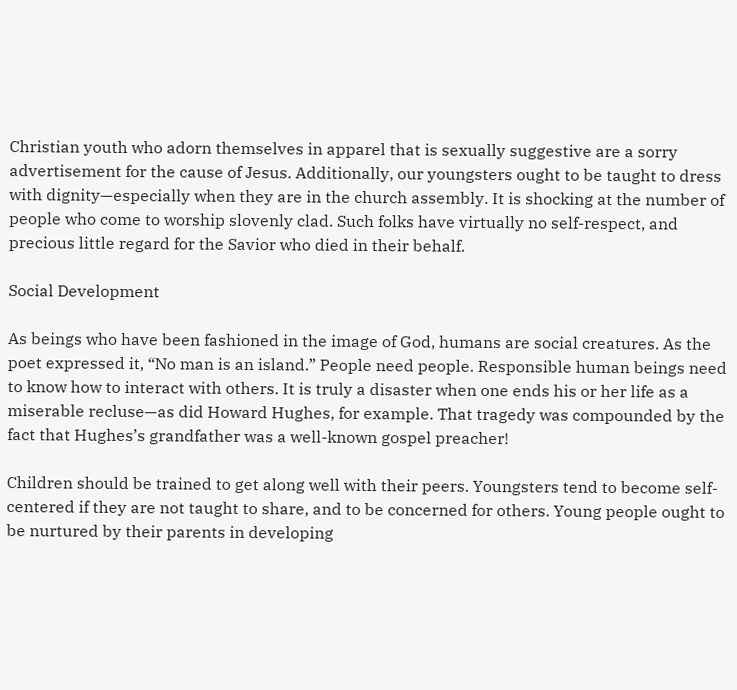Christian youth who adorn themselves in apparel that is sexually suggestive are a sorry advertisement for the cause of Jesus. Additionally, our youngsters ought to be taught to dress with dignity—especially when they are in the church assembly. It is shocking at the number of people who come to worship slovenly clad. Such folks have virtually no self-respect, and precious little regard for the Savior who died in their behalf.

Social Development

As beings who have been fashioned in the image of God, humans are social creatures. As the poet expressed it, “No man is an island.” People need people. Responsible human beings need to know how to interact with others. It is truly a disaster when one ends his or her life as a miserable recluse—as did Howard Hughes, for example. That tragedy was compounded by the fact that Hughes’s grandfather was a well-known gospel preacher!

Children should be trained to get along well with their peers. Youngsters tend to become self-centered if they are not taught to share, and to be concerned for others. Young people ought to be nurtured by their parents in developing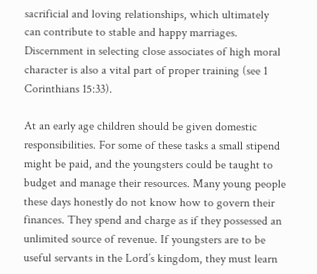sacrificial and loving relationships, which ultimately can contribute to stable and happy marriages. Discernment in selecting close associates of high moral character is also a vital part of proper training (see 1 Corinthians 15:33).

At an early age children should be given domestic responsibilities. For some of these tasks a small stipend might be paid, and the youngsters could be taught to budget and manage their resources. Many young people these days honestly do not know how to govern their finances. They spend and charge as if they possessed an unlimited source of revenue. If youngsters are to be useful servants in the Lord’s kingdom, they must learn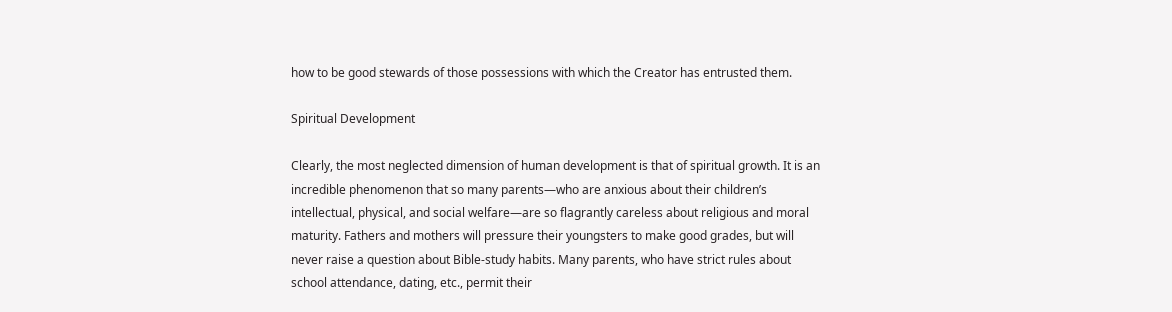how to be good stewards of those possessions with which the Creator has entrusted them.

Spiritual Development

Clearly, the most neglected dimension of human development is that of spiritual growth. It is an incredible phenomenon that so many parents—who are anxious about their children’s intellectual, physical, and social welfare—are so flagrantly careless about religious and moral maturity. Fathers and mothers will pressure their youngsters to make good grades, but will never raise a question about Bible-study habits. Many parents, who have strict rules about school attendance, dating, etc., permit their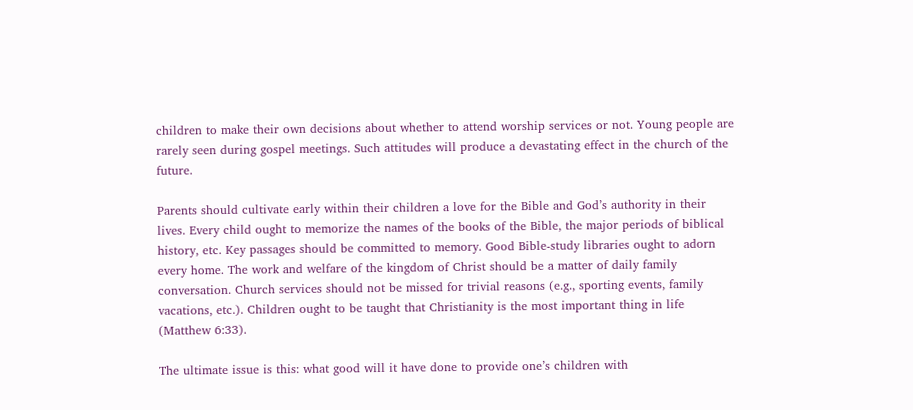children to make their own decisions about whether to attend worship services or not. Young people are rarely seen during gospel meetings. Such attitudes will produce a devastating effect in the church of the future.

Parents should cultivate early within their children a love for the Bible and God’s authority in their lives. Every child ought to memorize the names of the books of the Bible, the major periods of biblical history, etc. Key passages should be committed to memory. Good Bible-study libraries ought to adorn every home. The work and welfare of the kingdom of Christ should be a matter of daily family conversation. Church services should not be missed for trivial reasons (e.g., sporting events, family vacations, etc.). Children ought to be taught that Christianity is the most important thing in life (Matthew 6:33).

The ultimate issue is this: what good will it have done to provide one’s children with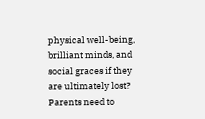physical well-being, brilliant minds, and social graces if they are ultimately lost? Parents need to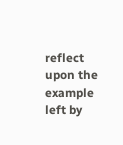reflect upon the example left by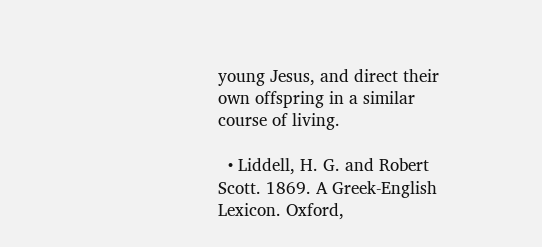young Jesus, and direct their own offspring in a similar course of living.

  • Liddell, H. G. and Robert Scott. 1869. A Greek-English Lexicon. Oxford,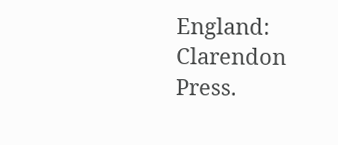England: Clarendon Press.